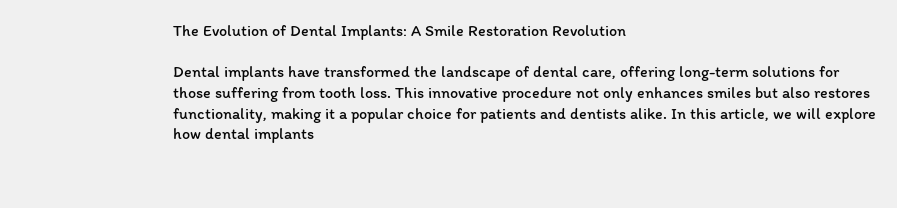The Evolution of Dental Implants: A Smile Restoration Revolution

Dental implants have transformed the landscape of dental care, offering long-term solutions for those suffering from tooth loss. This innovative procedure not only enhances smiles but also restores functionality, making it a popular choice for patients and dentists alike. In this article, we will explore how dental implants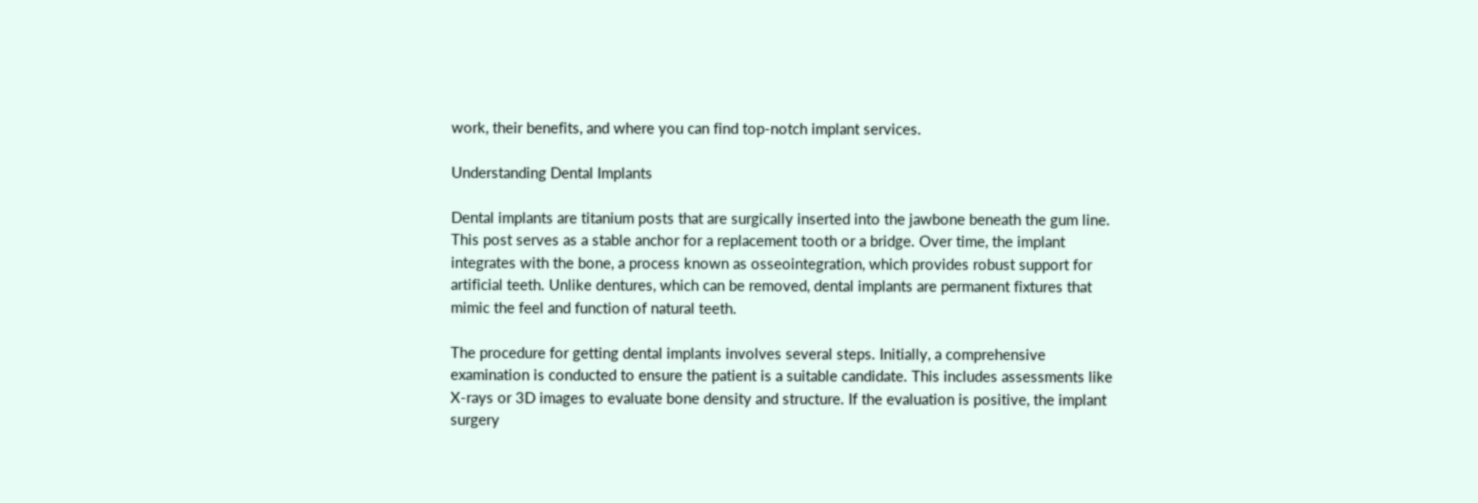work, their benefits, and where you can find top-notch implant services.

Understanding Dental Implants

Dental implants are titanium posts that are surgically inserted into the jawbone beneath the gum line. This post serves as a stable anchor for a replacement tooth or a bridge. Over time, the implant integrates with the bone, a process known as osseointegration, which provides robust support for artificial teeth. Unlike dentures, which can be removed, dental implants are permanent fixtures that mimic the feel and function of natural teeth.

The procedure for getting dental implants involves several steps. Initially, a comprehensive examination is conducted to ensure the patient is a suitable candidate. This includes assessments like X-rays or 3D images to evaluate bone density and structure. If the evaluation is positive, the implant surgery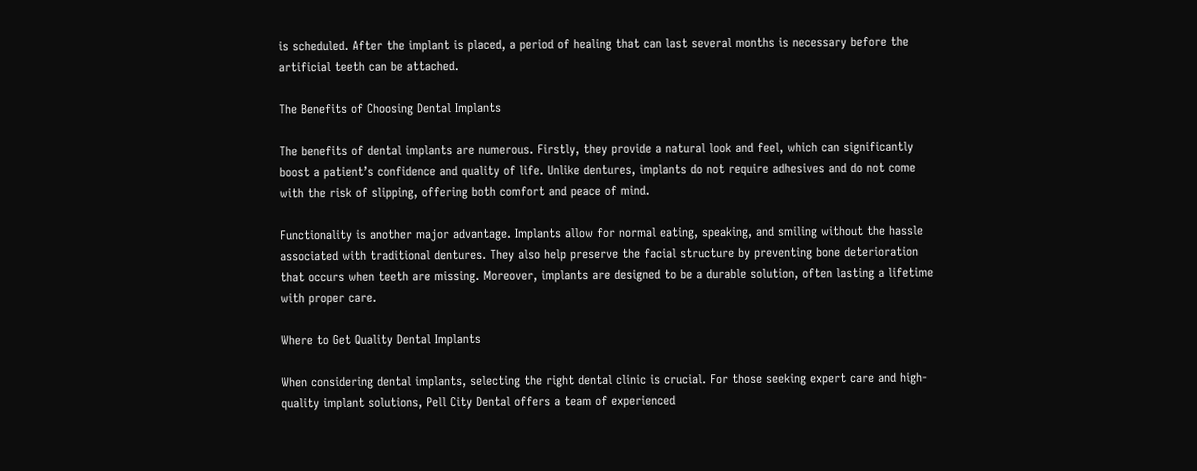is scheduled. After the implant is placed, a period of healing that can last several months is necessary before the artificial teeth can be attached.

The Benefits of Choosing Dental Implants

The benefits of dental implants are numerous. Firstly, they provide a natural look and feel, which can significantly boost a patient’s confidence and quality of life. Unlike dentures, implants do not require adhesives and do not come with the risk of slipping, offering both comfort and peace of mind.

Functionality is another major advantage. Implants allow for normal eating, speaking, and smiling without the hassle associated with traditional dentures. They also help preserve the facial structure by preventing bone deterioration that occurs when teeth are missing. Moreover, implants are designed to be a durable solution, often lasting a lifetime with proper care.

Where to Get Quality Dental Implants

When considering dental implants, selecting the right dental clinic is crucial. For those seeking expert care and high-quality implant solutions, Pell City Dental offers a team of experienced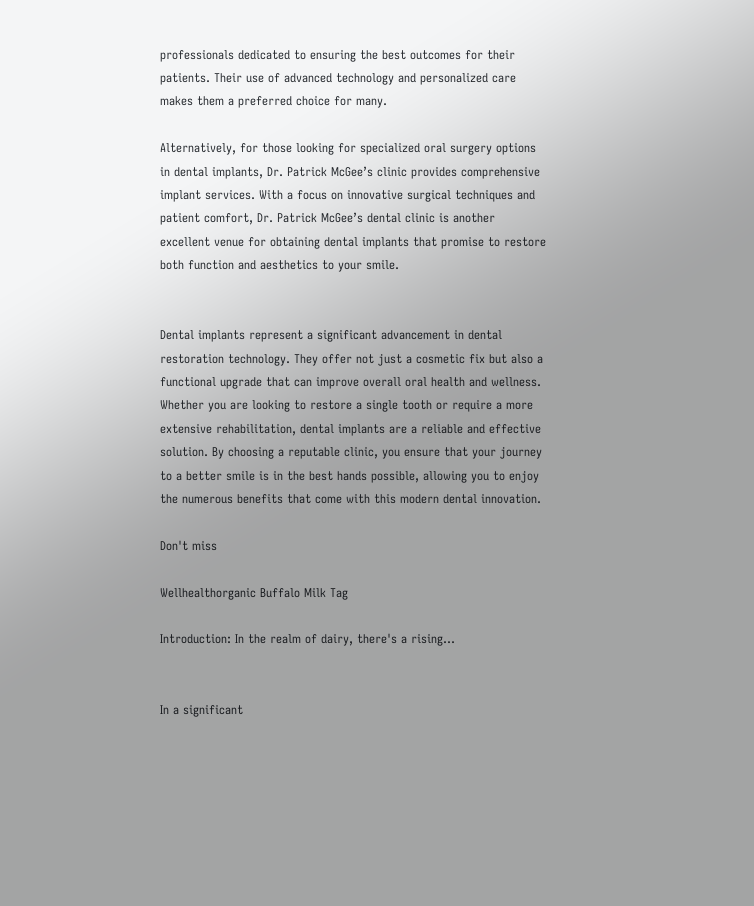professionals dedicated to ensuring the best outcomes for their patients. Their use of advanced technology and personalized care makes them a preferred choice for many.

Alternatively, for those looking for specialized oral surgery options in dental implants, Dr. Patrick McGee’s clinic provides comprehensive implant services. With a focus on innovative surgical techniques and patient comfort, Dr. Patrick McGee’s dental clinic is another excellent venue for obtaining dental implants that promise to restore both function and aesthetics to your smile.


Dental implants represent a significant advancement in dental restoration technology. They offer not just a cosmetic fix but also a functional upgrade that can improve overall oral health and wellness. Whether you are looking to restore a single tooth or require a more extensive rehabilitation, dental implants are a reliable and effective solution. By choosing a reputable clinic, you ensure that your journey to a better smile is in the best hands possible, allowing you to enjoy the numerous benefits that come with this modern dental innovation.

Don't miss

Wellhealthorganic Buffalo Milk Tag

Introduction: In the realm of dairy, there's a rising...


In a significant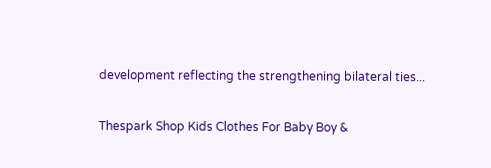development reflecting the strengthening bilateral ties...

Thespark Shop Kids Clothes For Baby Boy &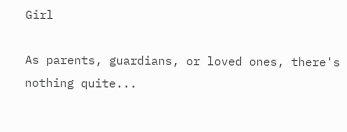Girl

As parents, guardians, or loved ones, there's nothing quite...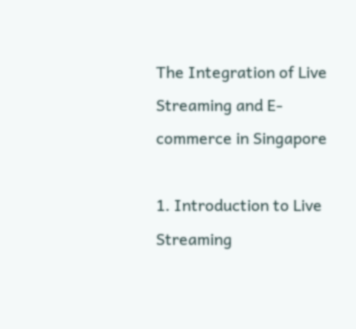The Integration of Live Streaming and E-commerce in Singapore

1. Introduction to Live Streaming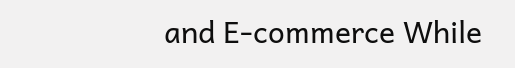and E-commerce While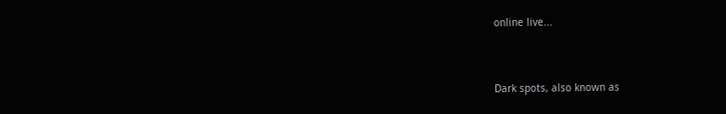online live...


Dark spots, also known as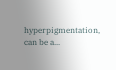hyperpigmentation, can be a...